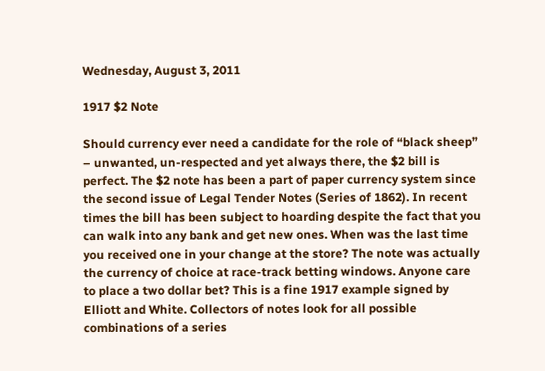Wednesday, August 3, 2011

1917 $2 Note

Should currency ever need a candidate for the role of “black sheep” – unwanted, un-respected and yet always there, the $2 bill is perfect. The $2 note has been a part of paper currency system since the second issue of Legal Tender Notes (Series of 1862). In recent times the bill has been subject to hoarding despite the fact that you can walk into any bank and get new ones. When was the last time you received one in your change at the store? The note was actually the currency of choice at race-track betting windows. Anyone care to place a two dollar bet? This is a fine 1917 example signed by Elliott and White. Collectors of notes look for all possible combinations of a series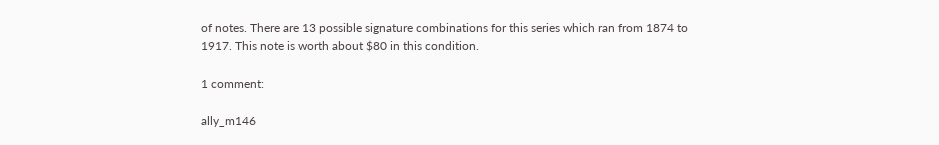of notes. There are 13 possible signature combinations for this series which ran from 1874 to 1917. This note is worth about $80 in this condition.

1 comment:

ally_m146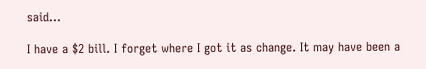said...

I have a $2 bill. I forget where I got it as change. It may have been a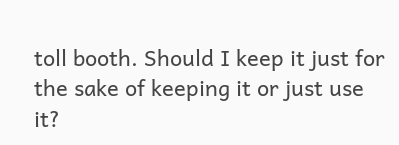toll booth. Should I keep it just for the sake of keeping it or just use it?